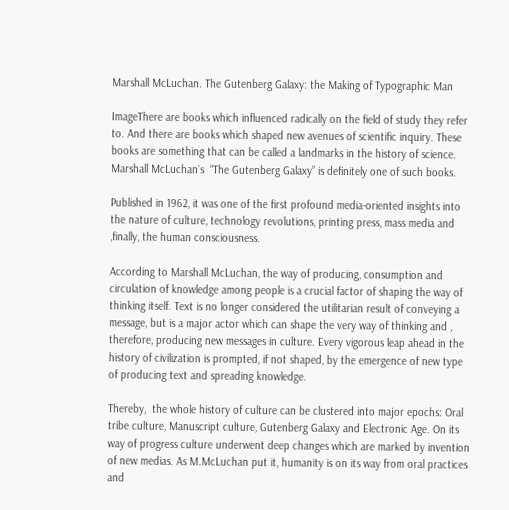Marshall McLuchan. The Gutenberg Galaxy: the Making of Typographic Man

ImageThere are books which influenced radically on the field of study they refer to. And there are books which shaped new avenues of scientific inquiry. These books are something that can be called a landmarks in the history of science. Marshall McLuchan`s  “The Gutenberg Galaxy” is definitely one of such books.

Published in 1962, it was one of the first profound media-oriented insights into the nature of culture, technology revolutions, printing press, mass media and ,finally, the human consciousness.

According to Marshall McLuchan, the way of producing, consumption and circulation of knowledge among people is a crucial factor of shaping the way of thinking itself. Text is no longer considered the utilitarian result of conveying a message, but is a major actor which can shape the very way of thinking and , therefore, producing new messages in culture. Every vigorous leap ahead in the history of civilization is prompted, if not shaped, by the emergence of new type of producing text and spreading knowledge.

Thereby,  the whole history of culture can be clustered into major epochs: Oral tribe culture, Manuscript culture, Gutenberg Galaxy and Electronic Age. On its way of progress culture underwent deep changes which are marked by invention of new medias. As M.McLuchan put it, humanity is on its way from oral practices and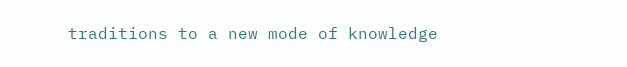traditions to a new mode of knowledge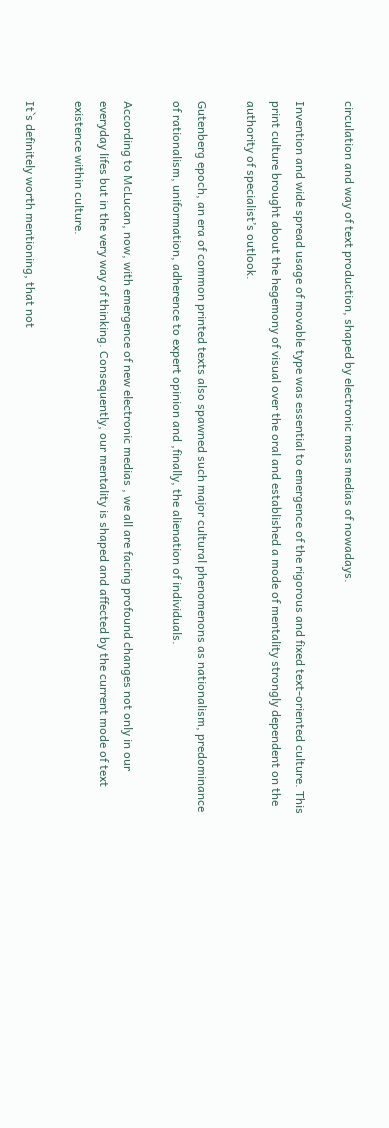circulation and way of text production, shaped by electronic mass medias of nowadays.

Invention and wide spread usage of movable type was essential to emergence of the rigorous and fixed text-oriented culture. This print culture brought about the hegemony of visual over the oral and established a mode of mentality strongly dependent on the authority of specialist’s outlook.

Gutenberg epoch, an era of common printed texts also spawned such major cultural phenomenons as nationalism, predominance of rationalism, uniformation, adherence to expert opinion and ,finally, the alienation of individuals.

According to McLucan, now, with emergence of new electronic medias , we all are facing profound changes not only in our everyday lifes but in the very way of thinking. Consequently, our mentality is shaped and affected by the current mode of text existence within culture.

It`s definitely worth mentioning, that not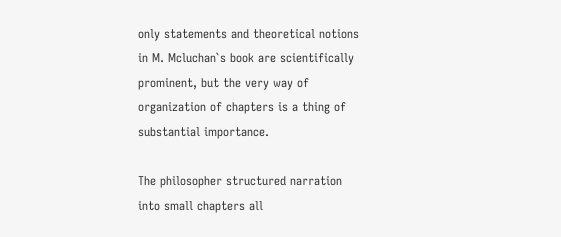only statements and theoretical notions in M. Mcluchan`s book are scientifically prominent, but the very way of organization of chapters is a thing of substantial importance.

The philosopher structured narration into small chapters all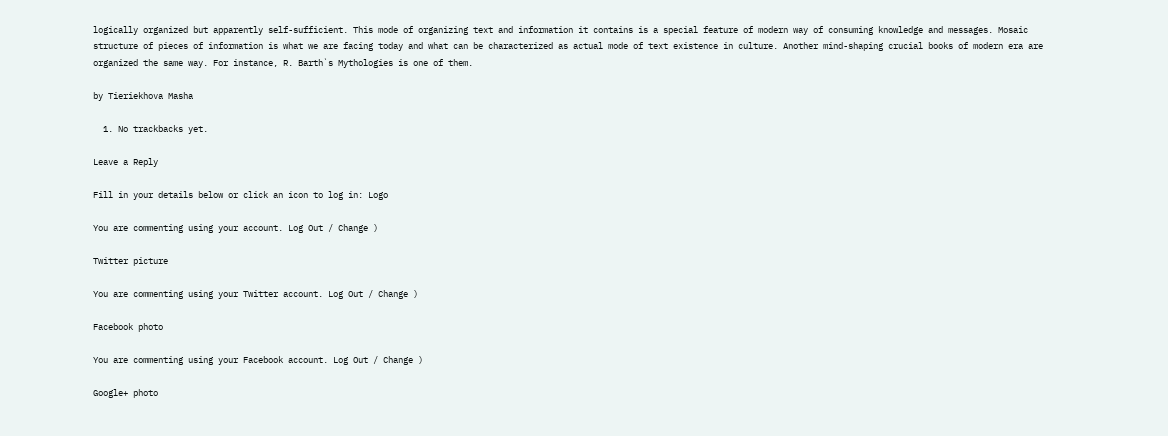logically organized but apparently self-sufficient. This mode of organizing text and information it contains is a special feature of modern way of consuming knowledge and messages. Mosaic structure of pieces of information is what we are facing today and what can be characterized as actual mode of text existence in culture. Another mind-shaping crucial books of modern era are organized the same way. For instance, R. Barth`s Mythologies is one of them.

by Tieriekhova Masha

  1. No trackbacks yet.

Leave a Reply

Fill in your details below or click an icon to log in: Logo

You are commenting using your account. Log Out / Change )

Twitter picture

You are commenting using your Twitter account. Log Out / Change )

Facebook photo

You are commenting using your Facebook account. Log Out / Change )

Google+ photo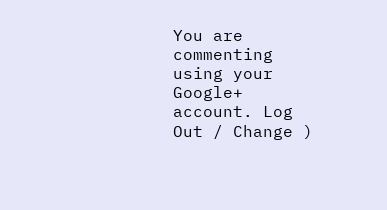You are commenting using your Google+ account. Log Out / Change )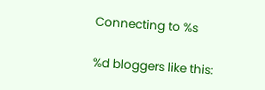Connecting to %s

%d bloggers like this: